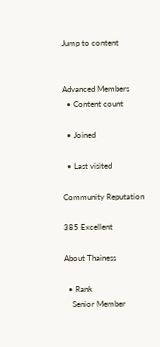Jump to content


Advanced Members
  • Content count

  • Joined

  • Last visited

Community Reputation

385 Excellent

About Thainess

  • Rank
    Senior Member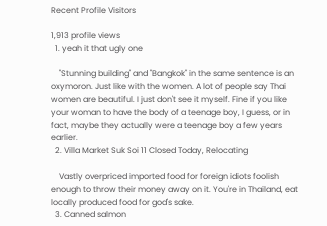Recent Profile Visitors

1,913 profile views
  1. yeah it that ugly one

    "Stunning building" and "Bangkok" in the same sentence is an oxymoron. Just like with the women. A lot of people say Thai women are beautiful. I just don't see it myself. Fine if you like your woman to have the body of a teenage boy, I guess, or in fact, maybe they actually were a teenage boy a few years earlier.
  2. Villa Market Suk Soi 11 Closed Today, Relocating

    Vastly overpriced imported food for foreign idiots foolish enough to throw their money away on it. You're in Thailand, eat locally produced food for god's sake.
  3. Canned salmon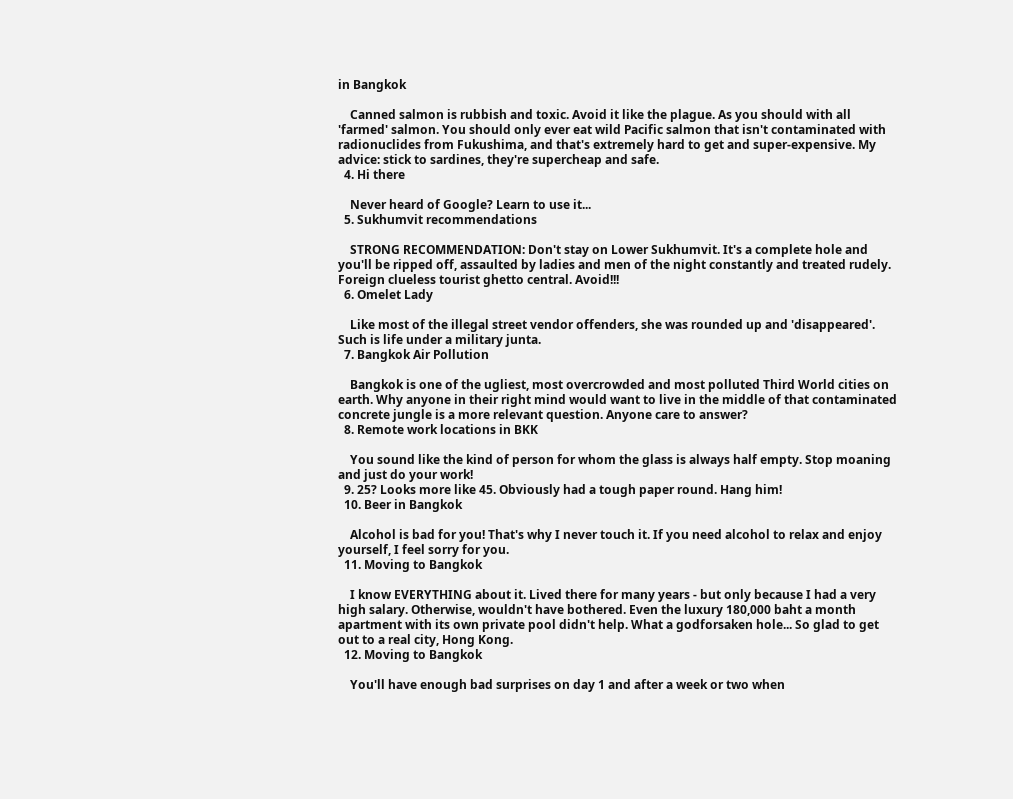in Bangkok

    Canned salmon is rubbish and toxic. Avoid it like the plague. As you should with all 'farmed' salmon. You should only ever eat wild Pacific salmon that isn't contaminated with radionuclides from Fukushima, and that's extremely hard to get and super-expensive. My advice: stick to sardines, they're supercheap and safe.
  4. Hi there

    Never heard of Google? Learn to use it...
  5. Sukhumvit recommendations

    STRONG RECOMMENDATION: Don't stay on Lower Sukhumvit. It's a complete hole and you'll be ripped off, assaulted by ladies and men of the night constantly and treated rudely. Foreign clueless tourist ghetto central. Avoid!!!
  6. Omelet Lady

    Like most of the illegal street vendor offenders, she was rounded up and 'disappeared'. Such is life under a military junta.
  7. Bangkok Air Pollution

    Bangkok is one of the ugliest, most overcrowded and most polluted Third World cities on earth. Why anyone in their right mind would want to live in the middle of that contaminated concrete jungle is a more relevant question. Anyone care to answer?
  8. Remote work locations in BKK

    You sound like the kind of person for whom the glass is always half empty. Stop moaning and just do your work!
  9. 25? Looks more like 45. Obviously had a tough paper round. Hang him!
  10. Beer in Bangkok

    Alcohol is bad for you! That's why I never touch it. If you need alcohol to relax and enjoy yourself, I feel sorry for you.
  11. Moving to Bangkok

    I know EVERYTHING about it. Lived there for many years - but only because I had a very high salary. Otherwise, wouldn't have bothered. Even the luxury 180,000 baht a month apartment with its own private pool didn't help. What a godforsaken hole... So glad to get out to a real city, Hong Kong.
  12. Moving to Bangkok

    You'll have enough bad surprises on day 1 and after a week or two when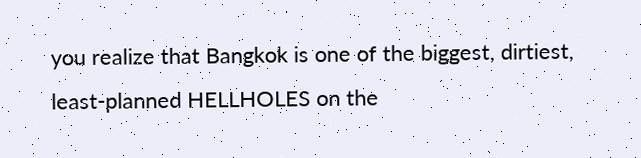you realize that Bangkok is one of the biggest, dirtiest, least-planned HELLHOLES on the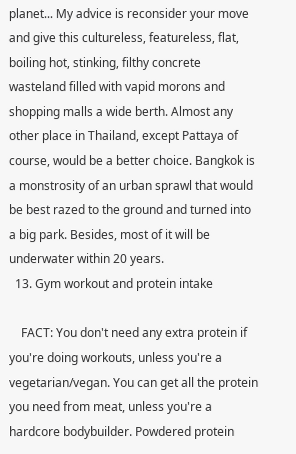planet... My advice is reconsider your move and give this cultureless, featureless, flat, boiling hot, stinking, filthy concrete wasteland filled with vapid morons and shopping malls a wide berth. Almost any other place in Thailand, except Pattaya of course, would be a better choice. Bangkok is a monstrosity of an urban sprawl that would be best razed to the ground and turned into a big park. Besides, most of it will be underwater within 20 years.
  13. Gym workout and protein intake

    FACT: You don't need any extra protein if you're doing workouts, unless you're a vegetarian/vegan. You can get all the protein you need from meat, unless you're a hardcore bodybuilder. Powdered protein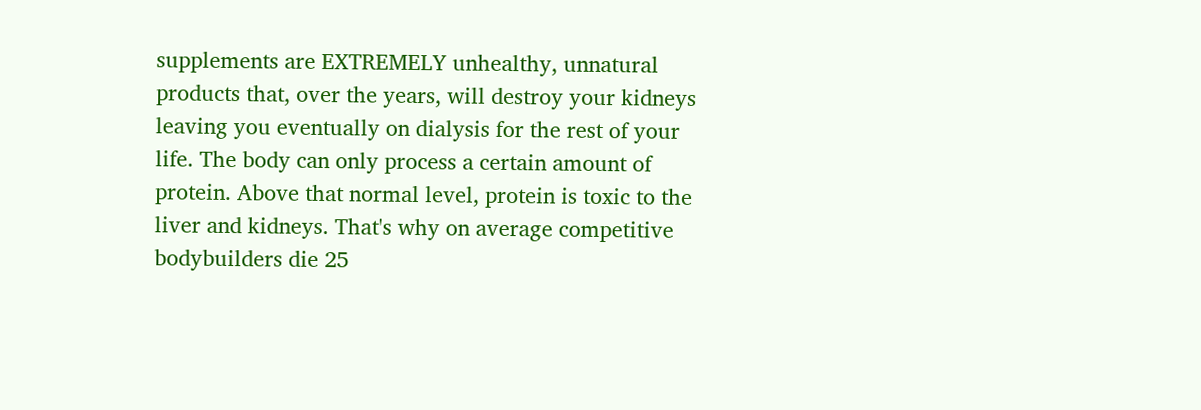supplements are EXTREMELY unhealthy, unnatural products that, over the years, will destroy your kidneys leaving you eventually on dialysis for the rest of your life. The body can only process a certain amount of protein. Above that normal level, protein is toxic to the liver and kidneys. That's why on average competitive bodybuilders die 25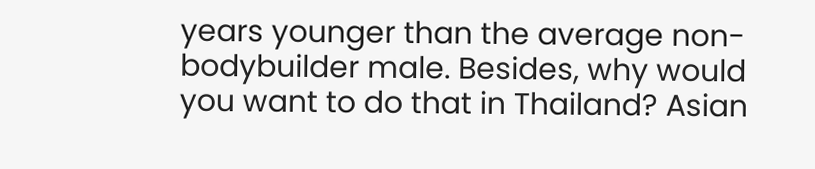years younger than the average non-bodybuilder male. Besides, why would you want to do that in Thailand? Asian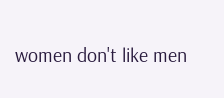women don't like men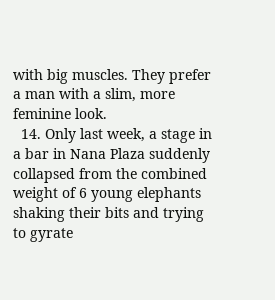with big muscles. They prefer a man with a slim, more feminine look.
  14. Only last week, a stage in a bar in Nana Plaza suddenly collapsed from the combined weight of 6 young elephants shaking their bits and trying to gyrate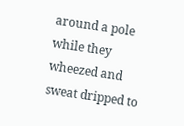around a pole while they wheezed and sweat dripped to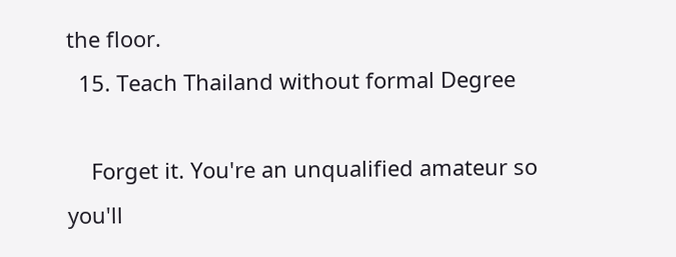the floor.
  15. Teach Thailand without formal Degree

    Forget it. You're an unqualified amateur so you'll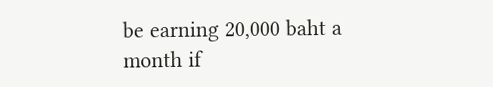be earning 20,000 baht a month if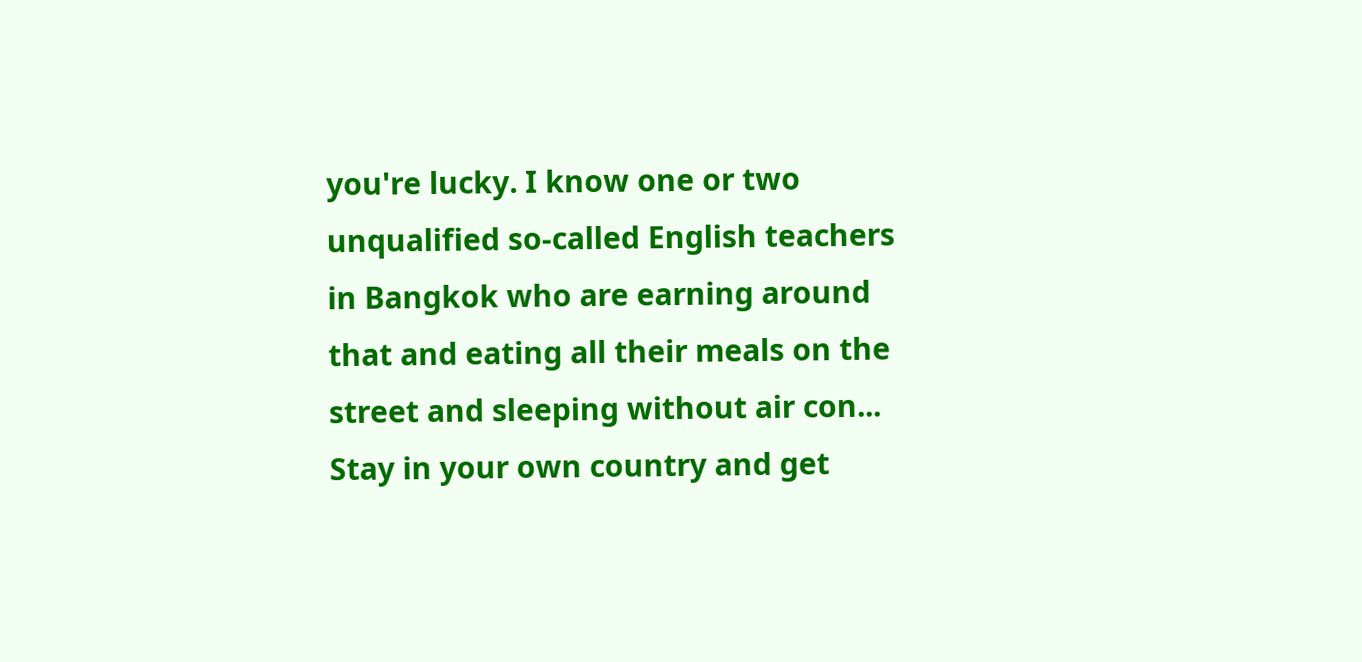you're lucky. I know one or two unqualified so-called English teachers in Bangkok who are earning around that and eating all their meals on the street and sleeping without air con... Stay in your own country and get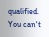qualified. You can't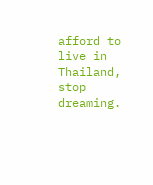afford to live in Thailand, stop dreaming.